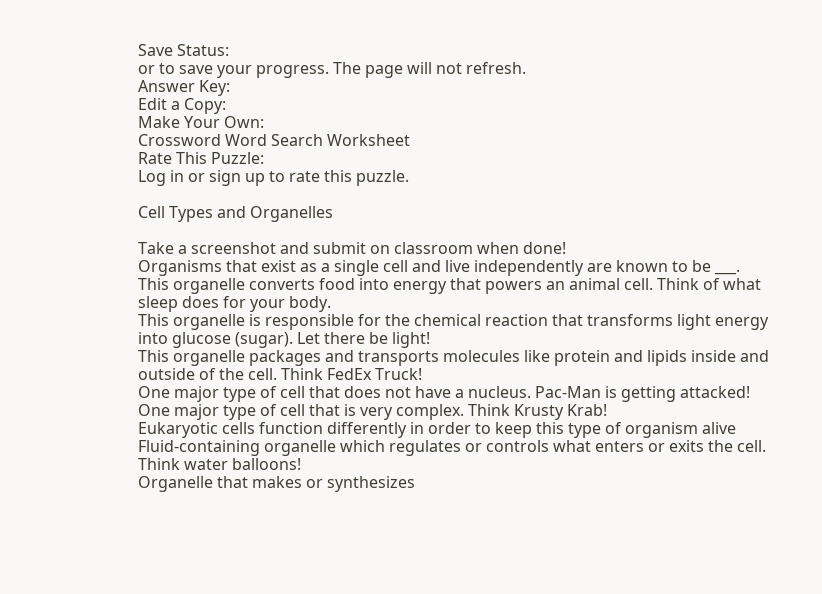Save Status:
or to save your progress. The page will not refresh.
Answer Key:
Edit a Copy:
Make Your Own:
Crossword Word Search Worksheet
Rate This Puzzle:
Log in or sign up to rate this puzzle.

Cell Types and Organelles

Take a screenshot and submit on classroom when done!
Organisms that exist as a single cell and live independently are known to be ___.
This organelle converts food into energy that powers an animal cell. Think of what sleep does for your body.
This organelle is responsible for the chemical reaction that transforms light energy into glucose (sugar). Let there be light!
This organelle packages and transports molecules like protein and lipids inside and outside of the cell. Think FedEx Truck!
One major type of cell that does not have a nucleus. Pac-Man is getting attacked!
One major type of cell that is very complex. Think Krusty Krab!
Eukaryotic cells function differently in order to keep this type of organism alive
Fluid-containing organelle which regulates or controls what enters or exits the cell. Think water balloons!
Organelle that makes or synthesizes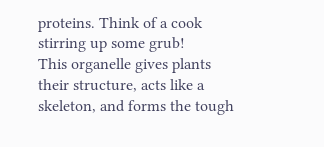proteins. Think of a cook stirring up some grub!
This organelle gives plants their structure, acts like a skeleton, and forms the tough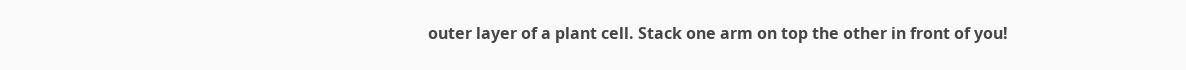outer layer of a plant cell. Stack one arm on top the other in front of you!